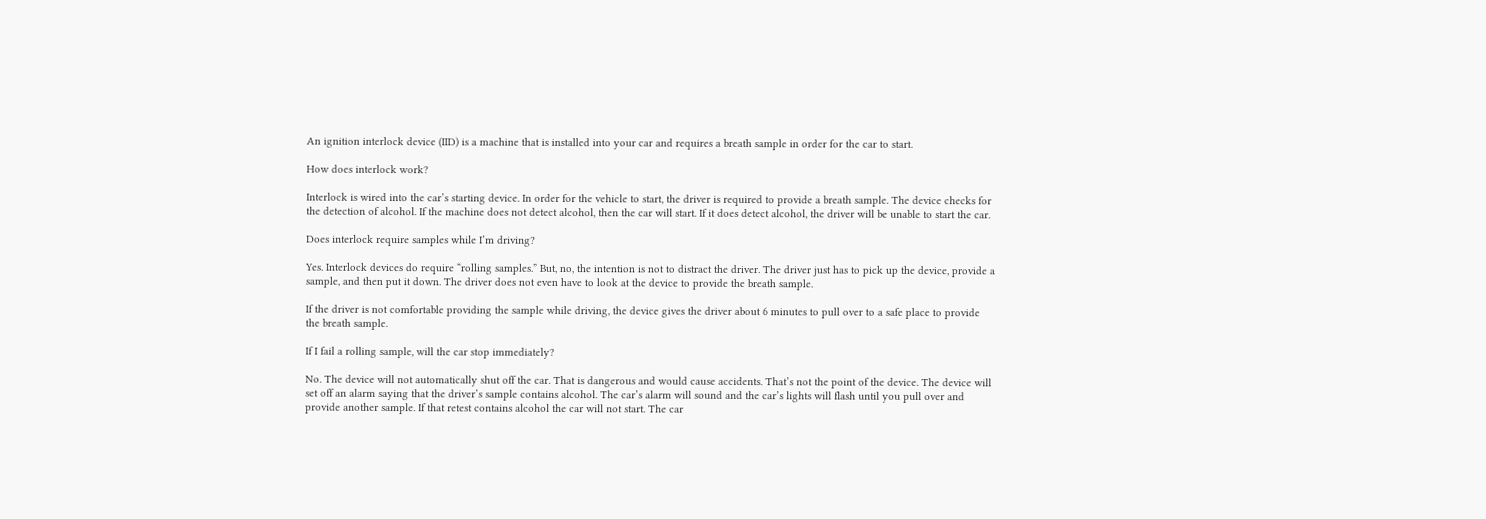An ignition interlock device (IID) is a machine that is installed into your car and requires a breath sample in order for the car to start.

How does interlock work?

Interlock is wired into the car’s starting device. In order for the vehicle to start, the driver is required to provide a breath sample. The device checks for the detection of alcohol. If the machine does not detect alcohol, then the car will start. If it does detect alcohol, the driver will be unable to start the car.

Does interlock require samples while I’m driving?

Yes. Interlock devices do require “rolling samples.” But, no, the intention is not to distract the driver. The driver just has to pick up the device, provide a sample, and then put it down. The driver does not even have to look at the device to provide the breath sample.

If the driver is not comfortable providing the sample while driving, the device gives the driver about 6 minutes to pull over to a safe place to provide the breath sample.

If I fail a rolling sample, will the car stop immediately?

No. The device will not automatically shut off the car. That is dangerous and would cause accidents. That’s not the point of the device. The device will set off an alarm saying that the driver’s sample contains alcohol. The car’s alarm will sound and the car’s lights will flash until you pull over and provide another sample. If that retest contains alcohol the car will not start. The car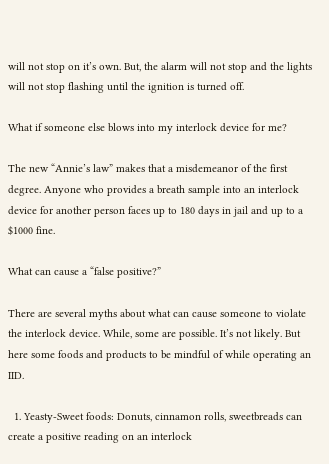will not stop on it’s own. But, the alarm will not stop and the lights will not stop flashing until the ignition is turned off.

What if someone else blows into my interlock device for me?

The new “Annie’s law” makes that a misdemeanor of the first degree. Anyone who provides a breath sample into an interlock device for another person faces up to 180 days in jail and up to a $1000 fine.

What can cause a “false positive?”

There are several myths about what can cause someone to violate the interlock device. While, some are possible. It’s not likely. But here some foods and products to be mindful of while operating an IID.

  1. Yeasty-Sweet foods: Donuts, cinnamon rolls, sweetbreads can create a positive reading on an interlock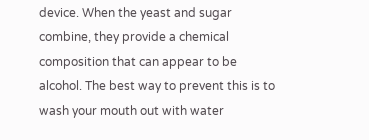device. When the yeast and sugar combine, they provide a chemical composition that can appear to be alcohol. The best way to prevent this is to wash your mouth out with water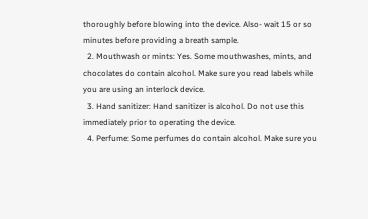thoroughly before blowing into the device. Also- wait 15 or so minutes before providing a breath sample.
  2. Mouthwash or mints: Yes. Some mouthwashes, mints, and chocolates do contain alcohol. Make sure you read labels while you are using an interlock device.
  3. Hand sanitizer: Hand sanitizer is alcohol. Do not use this immediately prior to operating the device.
  4. Perfume: Some perfumes do contain alcohol. Make sure you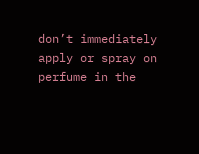don’t immediately apply or spray on perfume in the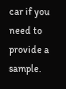car if you need to provide a sample.